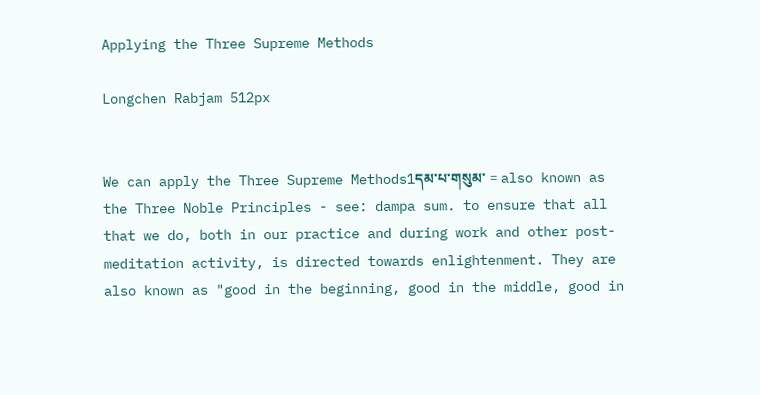Applying the Three Supreme Methods

Longchen Rabjam 512px


We can apply the Three Supreme Methods1དམ་པ་གསུམ་ = also known as the Three Noble Principles - see: dampa sum. to ensure that all that we do, both in our practice and during work and other post-meditation activity, is directed towards enlightenment. They are also known as "good in the beginning, good in the middle, good in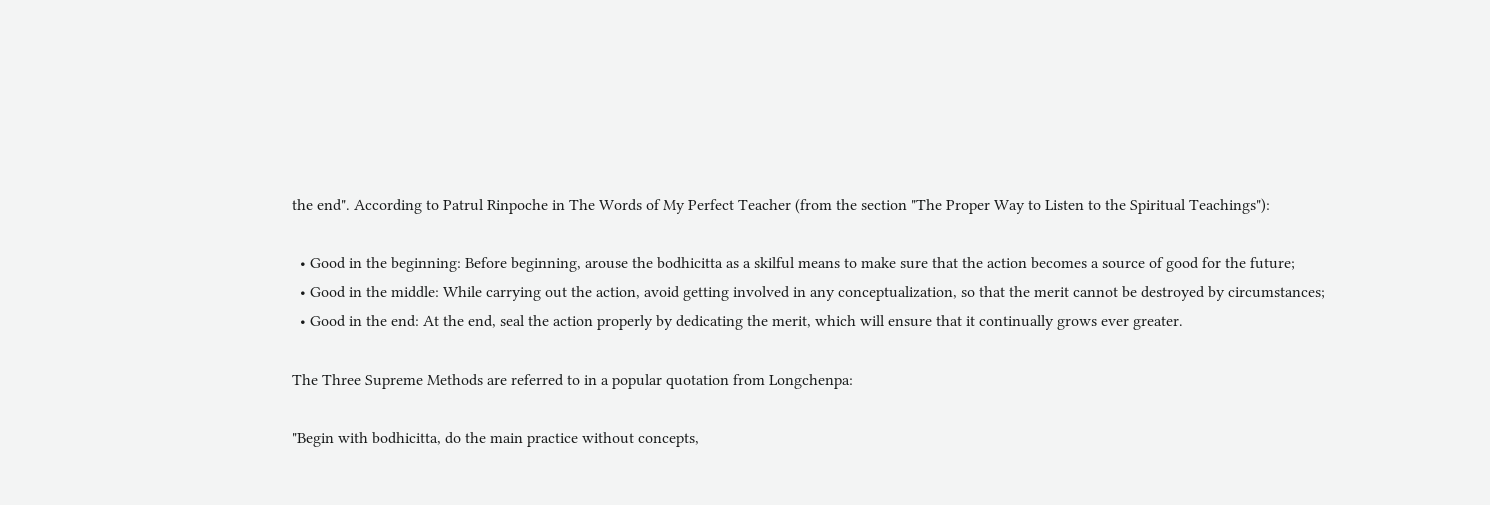the end". According to Patrul Rinpoche in The Words of My Perfect Teacher (from the section "The Proper Way to Listen to the Spiritual Teachings"):

  • Good in the beginning: Before beginning, arouse the bodhicitta as a skilful means to make sure that the action becomes a source of good for the future;
  • Good in the middle: While carrying out the action, avoid getting involved in any conceptualization, so that the merit cannot be destroyed by circumstances;
  • Good in the end: At the end, seal the action properly by dedicating the merit, which will ensure that it continually grows ever greater.

The Three Supreme Methods are referred to in a popular quotation from Longchenpa:

"Begin with bodhicitta, do the main practice without concepts,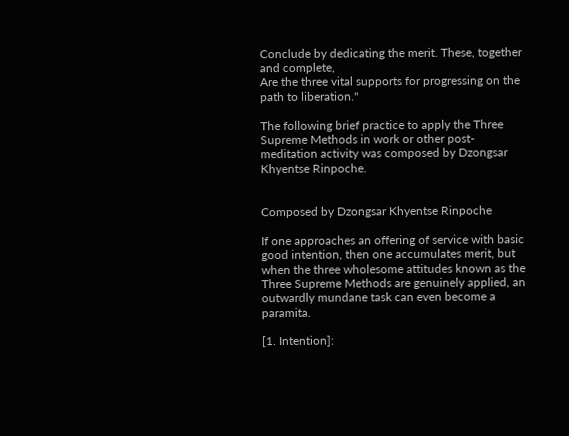Conclude by dedicating the merit. These, together and complete,
Are the three vital supports for progressing on the path to liberation."

The following brief practice to apply the Three Supreme Methods in work or other post-meditation activity was composed by Dzongsar Khyentse Rinpoche.


Composed by Dzongsar Khyentse Rinpoche

If one approaches an offering of service with basic good intention, then one accumulates merit, but when the three wholesome attitudes known as the Three Supreme Methods are genuinely applied, an outwardly mundane task can even become a paramita.

[1. Intention]: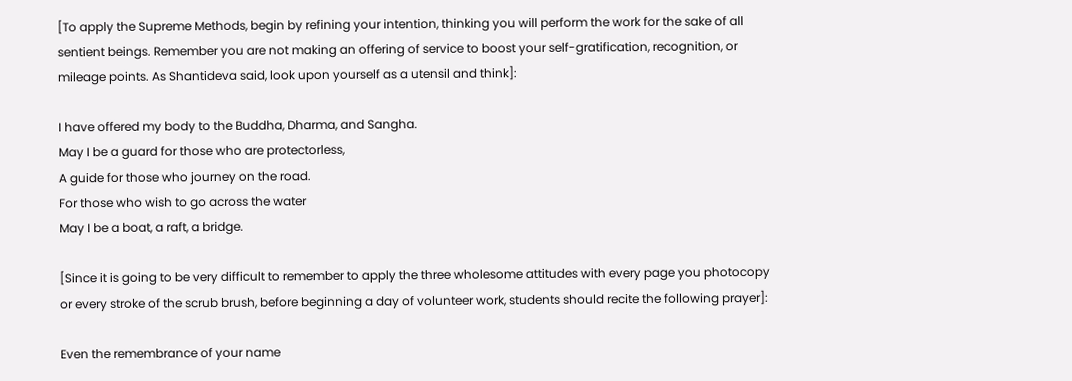[To apply the Supreme Methods, begin by refining your intention, thinking you will perform the work for the sake of all sentient beings. Remember you are not making an offering of service to boost your self-gratification, recognition, or mileage points. As Shantideva said, look upon yourself as a utensil and think]:

I have offered my body to the Buddha, Dharma, and Sangha.
May I be a guard for those who are protectorless,
A guide for those who journey on the road.
For those who wish to go across the water
May I be a boat, a raft, a bridge.

[Since it is going to be very difficult to remember to apply the three wholesome attitudes with every page you photocopy or every stroke of the scrub brush, before beginning a day of volunteer work, students should recite the following prayer]:

Even the remembrance of your name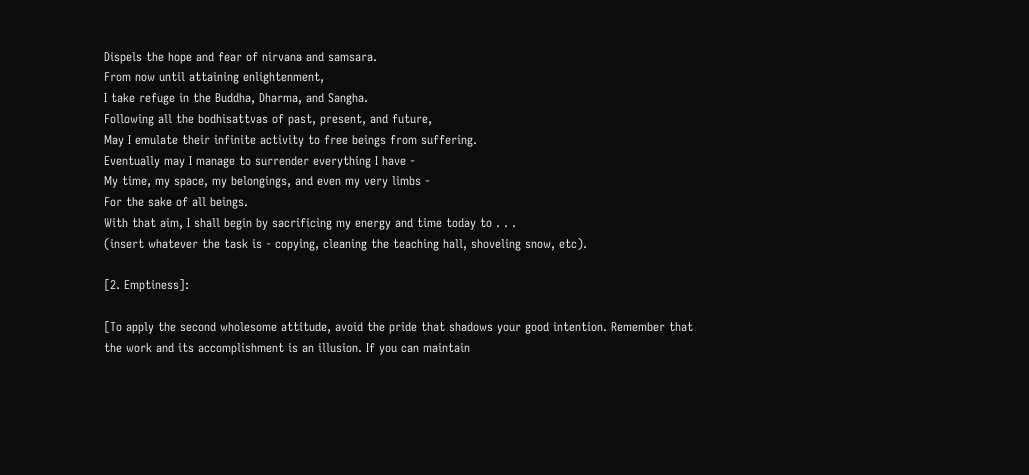Dispels the hope and fear of nirvana and samsara.
From now until attaining enlightenment,
I take refuge in the Buddha, Dharma, and Sangha.
Following all the bodhisattvas of past, present, and future,
May I emulate their infinite activity to free beings from suffering.
Eventually may I manage to surrender everything I have -
My time, my space, my belongings, and even my very limbs -
For the sake of all beings.
With that aim, I shall begin by sacrificing my energy and time today to . . .
(insert whatever the task is - copying, cleaning the teaching hall, shoveling snow, etc).

[2. Emptiness]:

[To apply the second wholesome attitude, avoid the pride that shadows your good intention. Remember that the work and its accomplishment is an illusion. If you can maintain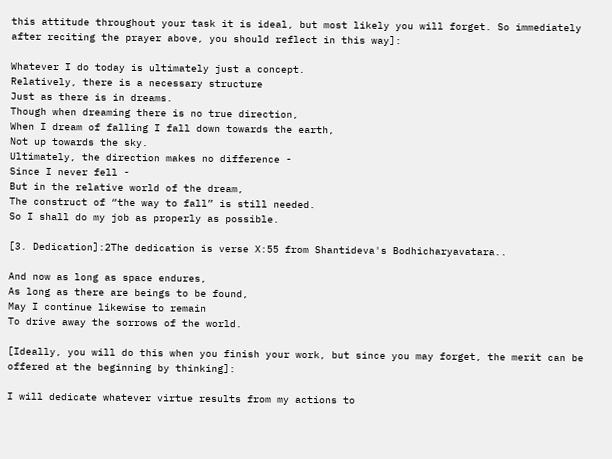this attitude throughout your task it is ideal, but most likely you will forget. So immediately after reciting the prayer above, you should reflect in this way]:

Whatever I do today is ultimately just a concept.
Relatively, there is a necessary structure
Just as there is in dreams.
Though when dreaming there is no true direction,
When I dream of falling I fall down towards the earth,
Not up towards the sky.
Ultimately, the direction makes no difference -
Since I never fell -
But in the relative world of the dream,
The construct of “the way to fall” is still needed.
So I shall do my job as properly as possible.

[3. Dedication]:2The dedication is verse X:55 from Shantideva's Bodhicharyavatara..

And now as long as space endures,
As long as there are beings to be found,
May I continue likewise to remain
To drive away the sorrows of the world.

[Ideally, you will do this when you finish your work, but since you may forget, the merit can be offered at the beginning by thinking]:

I will dedicate whatever virtue results from my actions to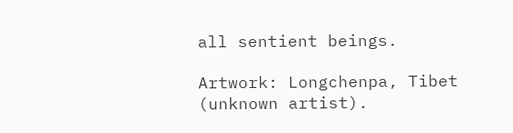all sentient beings.

Artwork: Longchenpa, Tibet (unknown artist).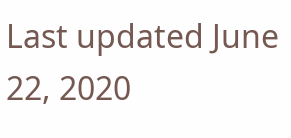Last updated June 22, 2020